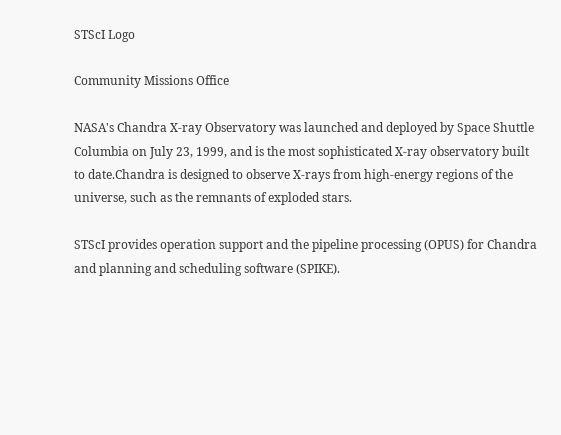STScI Logo

Community Missions Office

NASA's Chandra X-ray Observatory was launched and deployed by Space Shuttle Columbia on July 23, 1999, and is the most sophisticated X-ray observatory built to date.Chandra is designed to observe X-rays from high-energy regions of the universe, such as the remnants of exploded stars.

STScI provides operation support and the pipeline processing (OPUS) for Chandra and planning and scheduling software (SPIKE).